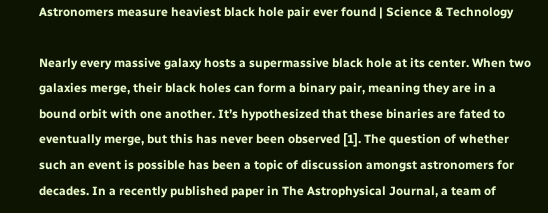Astronomers measure heaviest black hole pair ever found | Science & Technology

Nearly every massive galaxy hosts a supermassive black hole at its center. When two galaxies merge, their black holes can form a binary pair, meaning they are in a bound orbit with one another. It’s hypothesized that these binaries are fated to eventually merge, but this has never been observed [1]. The question of whether such an event is possible has been a topic of discussion amongst astronomers for decades. In a recently published paper in The Astrophysical Journal, a team of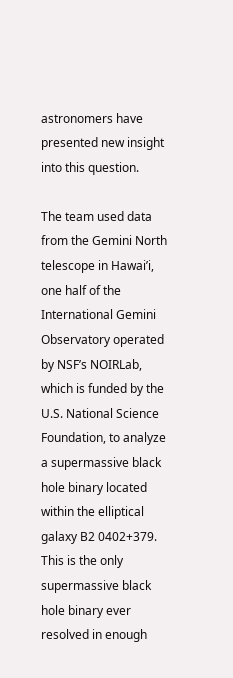astronomers have presented new insight into this question.

The team used data from the Gemini North telescope in Hawai’i, one half of the International Gemini Observatory operated by NSF’s NOIRLab, which is funded by the U.S. National Science Foundation, to analyze a supermassive black hole binary located within the elliptical galaxy B2 0402+379. This is the only supermassive black hole binary ever resolved in enough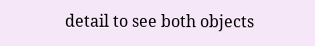detail to see both objects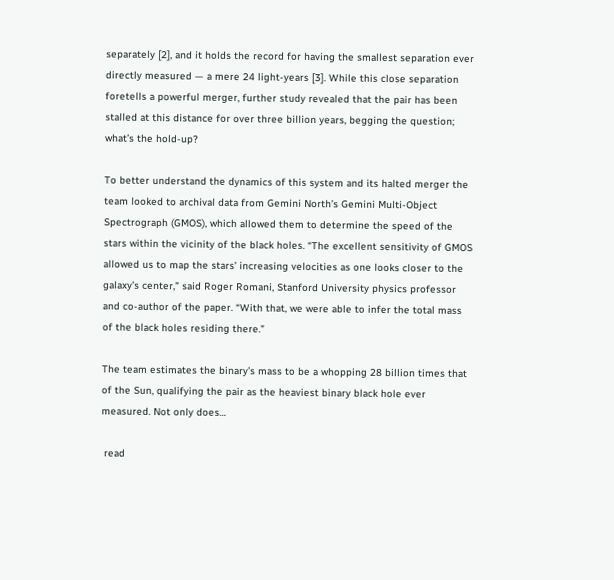separately [2], and it holds the record for having the smallest separation ever directly measured — a mere 24 light-years [3]. While this close separation foretells a powerful merger, further study revealed that the pair has been stalled at this distance for over three billion years, begging the question; what’s the hold-up?

To better understand the dynamics of this system and its halted merger the team looked to archival data from Gemini North’s Gemini Multi-Object Spectrograph (GMOS), which allowed them to determine the speed of the stars within the vicinity of the black holes. “The excellent sensitivity of GMOS allowed us to map the stars’ increasing velocities as one looks closer to the galaxy’s center,” said Roger Romani, Stanford University physics professor and co-author of the paper. “With that, we were able to infer the total mass of the black holes residing there.”

The team estimates the binary’s mass to be a whopping 28 billion times that of the Sun, qualifying the pair as the heaviest binary black hole ever measured. Not only does…

 read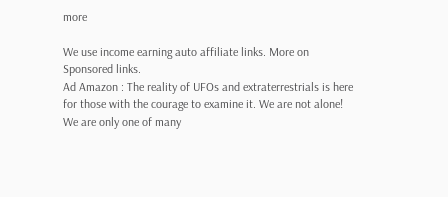more

We use income earning auto affiliate links. More on Sponsored links.
Ad Amazon : The reality of UFOs and extraterrestrials is here for those with the courage to examine it. We are not alone! We are only one of many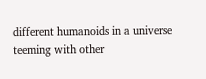different humanoids in a universe teeming with other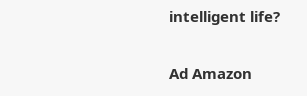intelligent life?

Ad Amazon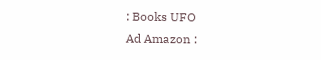: Books UFO
Ad Amazon :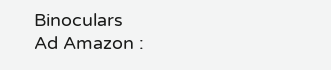Binoculars
Ad Amazon :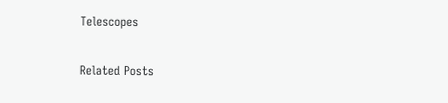Telescopes

Related Posts